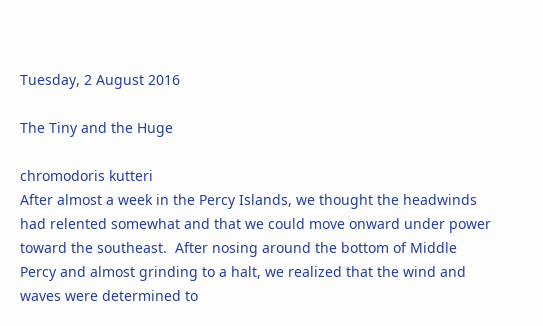Tuesday, 2 August 2016

The Tiny and the Huge

chromodoris kutteri
After almost a week in the Percy Islands, we thought the headwinds had relented somewhat and that we could move onward under power toward the southeast.  After nosing around the bottom of Middle Percy and almost grinding to a halt, we realized that the wind and waves were determined to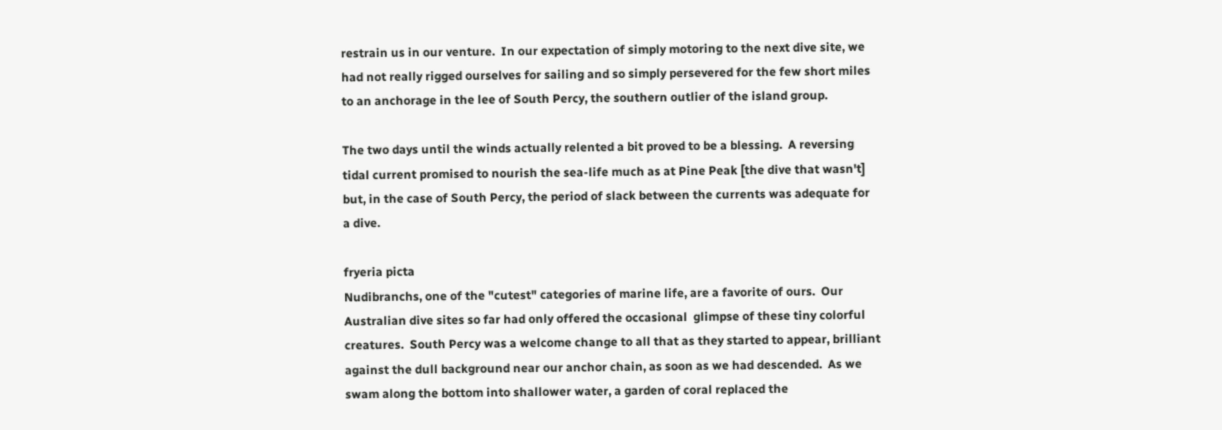restrain us in our venture.  In our expectation of simply motoring to the next dive site, we had not really rigged ourselves for sailing and so simply persevered for the few short miles to an anchorage in the lee of South Percy, the southern outlier of the island group.

The two days until the winds actually relented a bit proved to be a blessing.  A reversing tidal current promised to nourish the sea-life much as at Pine Peak [the dive that wasn't] but, in the case of South Percy, the period of slack between the currents was adequate for a dive.

fryeria picta
Nudibranchs, one of the "cutest" categories of marine life, are a favorite of ours.  Our Australian dive sites so far had only offered the occasional  glimpse of these tiny colorful creatures.  South Percy was a welcome change to all that as they started to appear, brilliant against the dull background near our anchor chain, as soon as we had descended.  As we swam along the bottom into shallower water, a garden of coral replaced the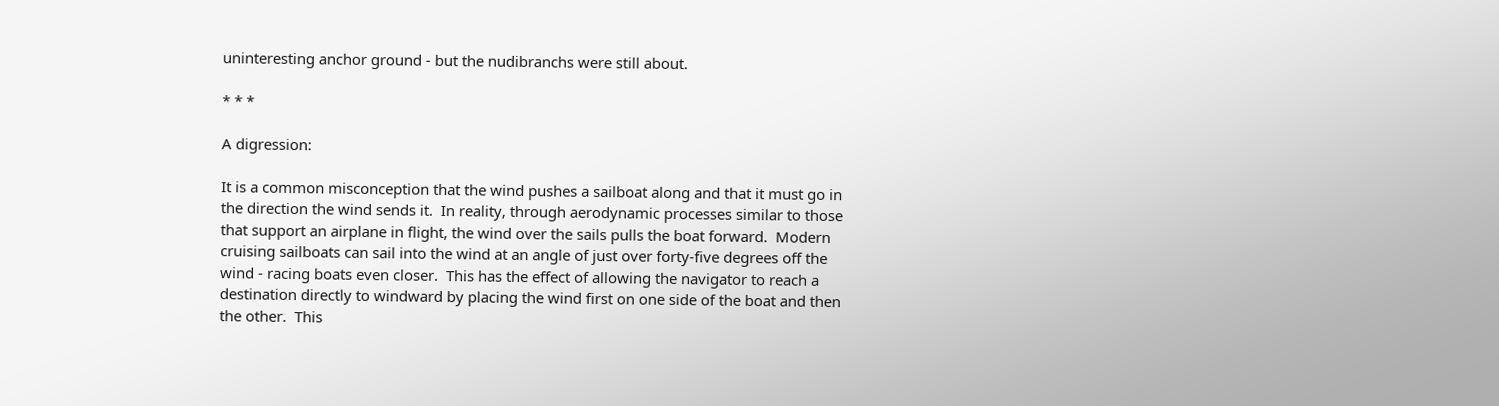uninteresting anchor ground - but the nudibranchs were still about.

* * *

A digression:

It is a common misconception that the wind pushes a sailboat along and that it must go in the direction the wind sends it.  In reality, through aerodynamic processes similar to those that support an airplane in flight, the wind over the sails pulls the boat forward.  Modern cruising sailboats can sail into the wind at an angle of just over forty-five degrees off the wind - racing boats even closer.  This has the effect of allowing the navigator to reach a destination directly to windward by placing the wind first on one side of the boat and then the other.  This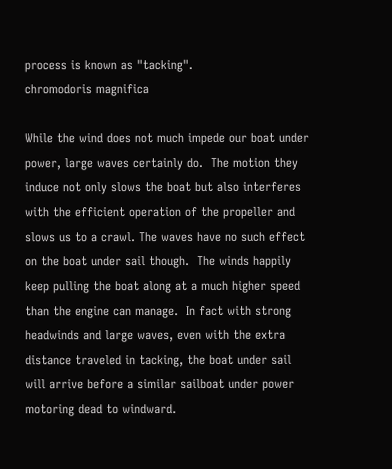process is known as "tacking".
chromodoris magnifica

While the wind does not much impede our boat under power, large waves certainly do.  The motion they induce not only slows the boat but also interferes with the efficient operation of the propeller and slows us to a crawl. The waves have no such effect on the boat under sail though.  The winds happily keep pulling the boat along at a much higher speed than the engine can manage.  In fact with strong headwinds and large waves, even with the extra distance traveled in tacking, the boat under sail will arrive before a similar sailboat under power motoring dead to windward.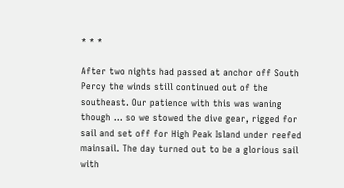* * *

After two nights had passed at anchor off South Percy the winds still continued out of the southeast. Our patience with this was waning though ... so we stowed the dive gear, rigged for sail and set off for High Peak Island under reefed mainsail. The day turned out to be a glorious sail with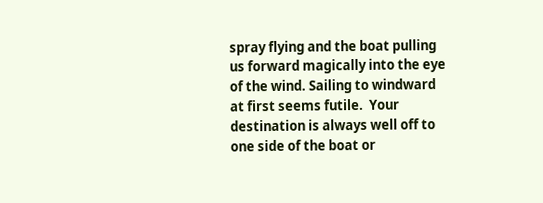spray flying and the boat pulling us forward magically into the eye of the wind. Sailing to windward at first seems futile.  Your destination is always well off to one side of the boat or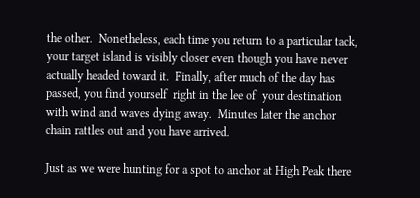the other.  Nonetheless, each time you return to a particular tack, your target island is visibly closer even though you have never actually headed toward it.  Finally, after much of the day has passed, you find yourself  right in the lee of  your destination with wind and waves dying away.  Minutes later the anchor chain rattles out and you have arrived.

Just as we were hunting for a spot to anchor at High Peak there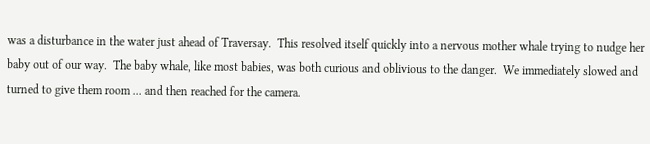was a disturbance in the water just ahead of Traversay.  This resolved itself quickly into a nervous mother whale trying to nudge her baby out of our way.  The baby whale, like most babies, was both curious and oblivious to the danger.  We immediately slowed and turned to give them room ... and then reached for the camera.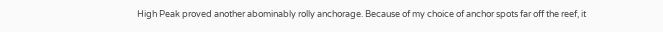High Peak proved another abominably rolly anchorage. Because of my choice of anchor spots far off the reef, it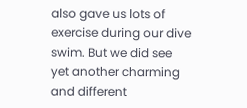also gave us lots of exercise during our dive swim. But we did see yet another charming and different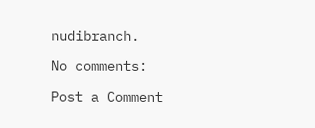nudibranch.

No comments:

Post a Comment